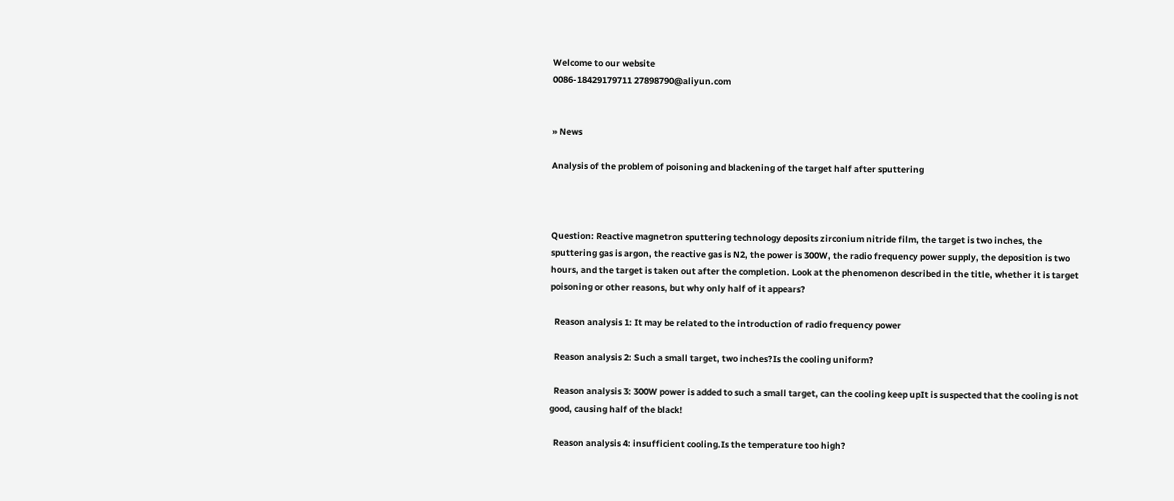Welcome to our website
0086-18429179711 27898790@aliyun.com


» News

Analysis of the problem of poisoning and blackening of the target half after sputtering



Question: Reactive magnetron sputtering technology deposits zirconium nitride film, the target is two inches, the sputtering gas is argon, the reactive gas is N2, the power is 300W, the radio frequency power supply, the deposition is two hours, and the target is taken out after the completion. Look at the phenomenon described in the title, whether it is target poisoning or other reasons, but why only half of it appears?

  Reason analysis 1: It may be related to the introduction of radio frequency power

  Reason analysis 2: Such a small target, two inches?Is the cooling uniform?

  Reason analysis 3: 300W power is added to such a small target, can the cooling keep upIt is suspected that the cooling is not good, causing half of the black!

  Reason analysis 4: insufficient cooling.Is the temperature too high?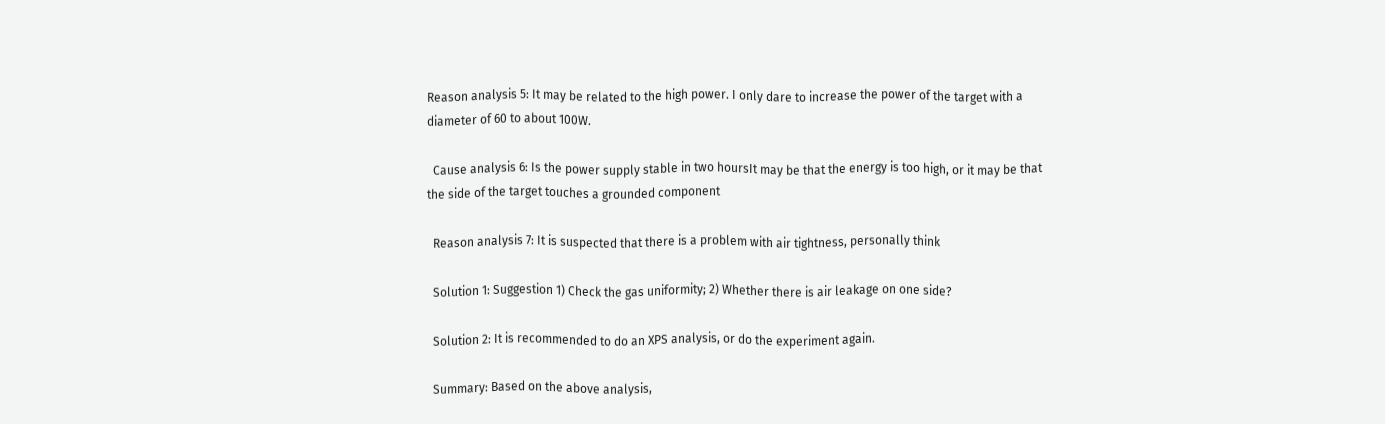Reason analysis 5: It may be related to the high power. I only dare to increase the power of the target with a diameter of 60 to about 100W.

  Cause analysis 6: Is the power supply stable in two hoursIt may be that the energy is too high, or it may be that the side of the target touches a grounded component

  Reason analysis 7: It is suspected that there is a problem with air tightness, personally think

  Solution 1: Suggestion 1) Check the gas uniformity; 2) Whether there is air leakage on one side?

  Solution 2: It is recommended to do an XPS analysis, or do the experiment again.

  Summary: Based on the above analysis,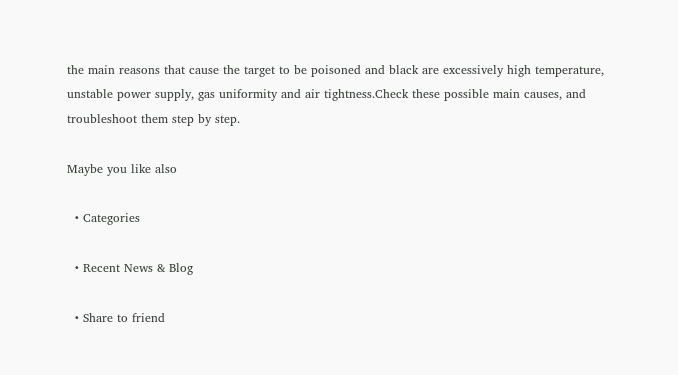the main reasons that cause the target to be poisoned and black are excessively high temperature, unstable power supply, gas uniformity and air tightness.Check these possible main causes, and troubleshoot them step by step.

Maybe you like also

  • Categories

  • Recent News & Blog

  • Share to friend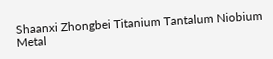Shaanxi Zhongbei Titanium Tantalum Niobium Metal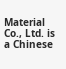Material Co., Ltd. is a Chinese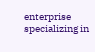enterprise specializing in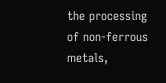the processing of non-ferrous metals,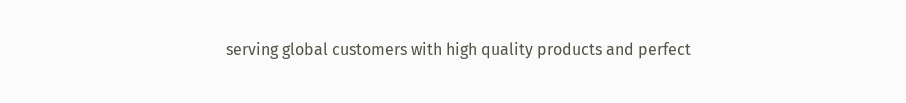serving global customers with high quality products and perfect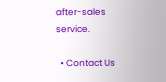after-sales service.

  • Contact Us